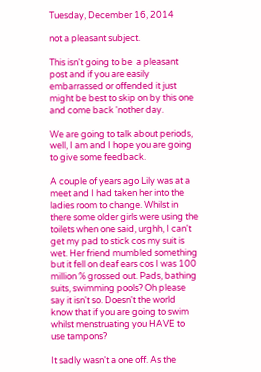Tuesday, December 16, 2014

not a pleasant subject.

This isn't going to be  a pleasant post and if you are easily embarrassed or offended it just might be best to skip on by this one and come back 'nother day.

We are going to talk about periods, well, I am and I hope you are going to give some feedback.

A couple of years ago Lily was at a meet and I had taken her into the ladies room to change. Whilst in there some older girls were using the toilets when one said, urghh, I can't get my pad to stick cos my suit is wet. Her friend mumbled something but it fell on deaf ears cos I was 100 million % grossed out. Pads, bathing suits, swimming pools? Oh please say it isn't so. Doesn't the world know that if you are going to swim whilst menstruating you HAVE to use tampons?

It sadly wasn't a one off. As the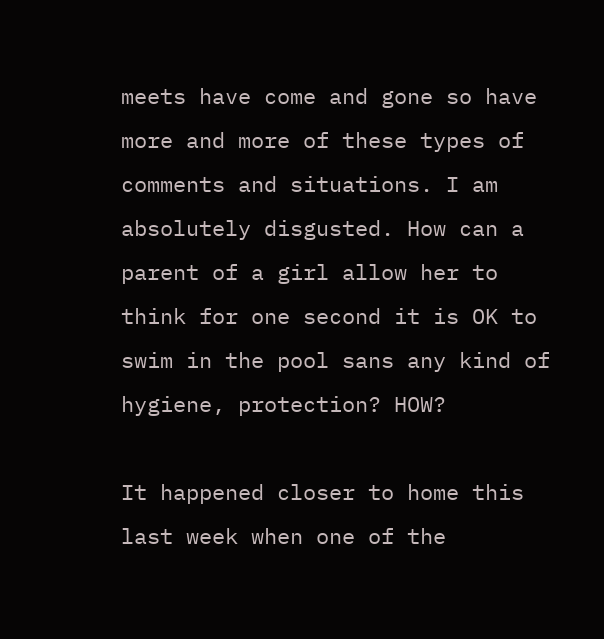meets have come and gone so have more and more of these types of comments and situations. I am absolutely disgusted. How can a parent of a girl allow her to think for one second it is OK to swim in the pool sans any kind of hygiene, protection? HOW?

It happened closer to home this last week when one of the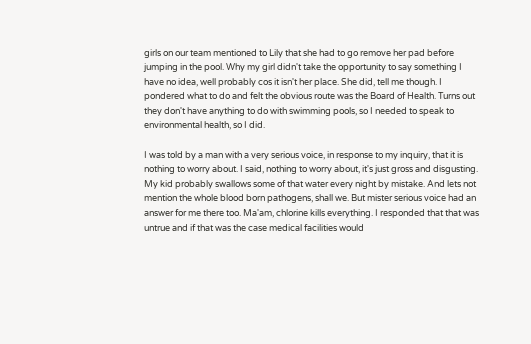girls on our team mentioned to Lily that she had to go remove her pad before jumping in the pool. Why my girl didn't take the opportunity to say something I have no idea, well probably cos it isn't her place. She did, tell me though. I pondered what to do and felt the obvious route was the Board of Health. Turns out they don't have anything to do with swimming pools, so I needed to speak to environmental health, so I did.

I was told by a man with a very serious voice, in response to my inquiry, that it is nothing to worry about. I said, nothing to worry about, it's just gross and disgusting. My kid probably swallows some of that water every night by mistake. And lets not mention the whole blood born pathogens, shall we. But mister serious voice had an answer for me there too. Ma'am, chlorine kills everything. I responded that that was untrue and if that was the case medical facilities would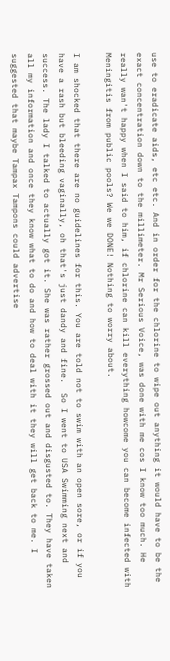use to eradicate aids, etc etc. And in order for the chlorine to wipe out anything it would have to be the exact concentration down to the millimeter. Mr Serious Voice, was done with me cos I know too much. He really wan't happy when I said to him, if chlorine can kill everything howcome you can become infected with Meningitis from public pools? We we DONE! Nothing to worry about.

I am shocked that there are no guidelines for this. You are told not to swim with an open sore, or if you have a rash but bleeding vaginally, oh that's just dandy and fine.  So I went to USA Swimming next and success. The lady I talked to actually got it. She was rather grossed out and disgusted to. They have taken all my information and once they know what to do and how to deal with it they will get back to me. I suggested that maybe Tampax Tampons could advertise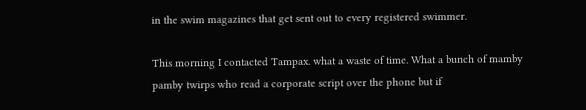in the swim magazines that get sent out to every registered swimmer.

This morning I contacted Tampax. what a waste of time. What a bunch of mamby pamby twirps who read a corporate script over the phone but if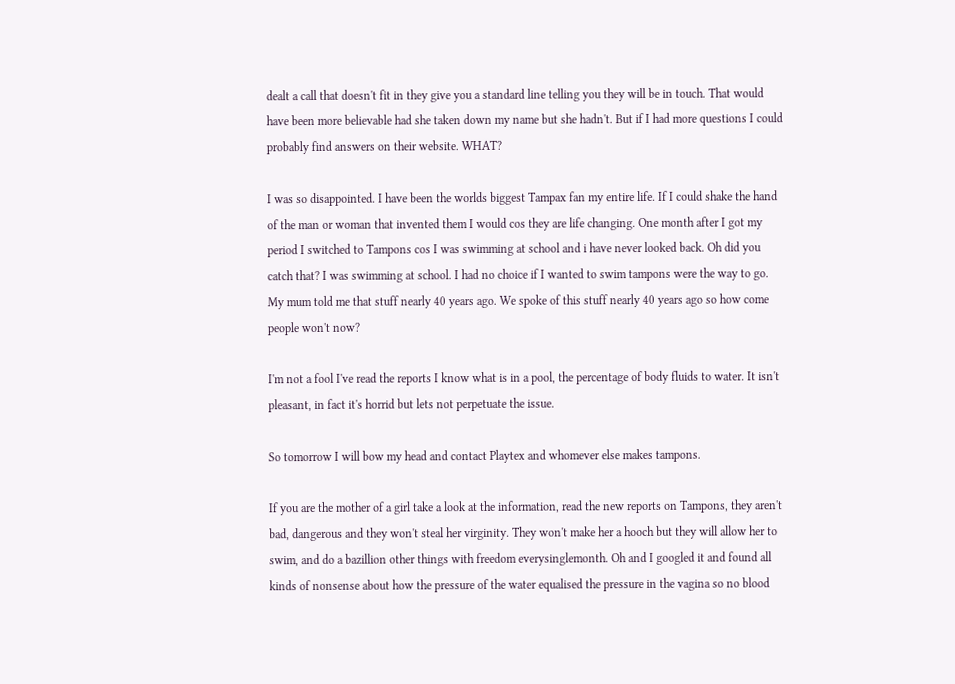dealt a call that doesn't fit in they give you a standard line telling you they will be in touch. That would have been more believable had she taken down my name but she hadn't. But if I had more questions I could probably find answers on their website. WHAT?

I was so disappointed. I have been the worlds biggest Tampax fan my entire life. If I could shake the hand of the man or woman that invented them I would cos they are life changing. One month after I got my period I switched to Tampons cos I was swimming at school and i have never looked back. Oh did you catch that? I was swimming at school. I had no choice if I wanted to swim tampons were the way to go. My mum told me that stuff nearly 40 years ago. We spoke of this stuff nearly 40 years ago so how come people won't now?

I'm not a fool I've read the reports I know what is in a pool, the percentage of body fluids to water. It isn't pleasant, in fact it's horrid but lets not perpetuate the issue.

So tomorrow I will bow my head and contact Playtex and whomever else makes tampons.

If you are the mother of a girl take a look at the information, read the new reports on Tampons, they aren't bad, dangerous and they won't steal her virginity. They won't make her a hooch but they will allow her to swim, and do a bazillion other things with freedom everysinglemonth. Oh and I googled it and found all kinds of nonsense about how the pressure of the water equalised the pressure in the vagina so no blood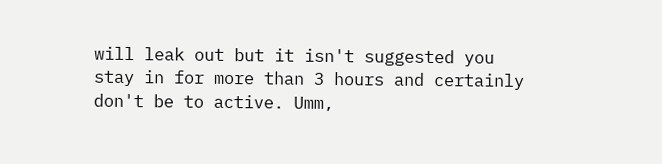will leak out but it isn't suggested you stay in for more than 3 hours and certainly don't be to active. Umm,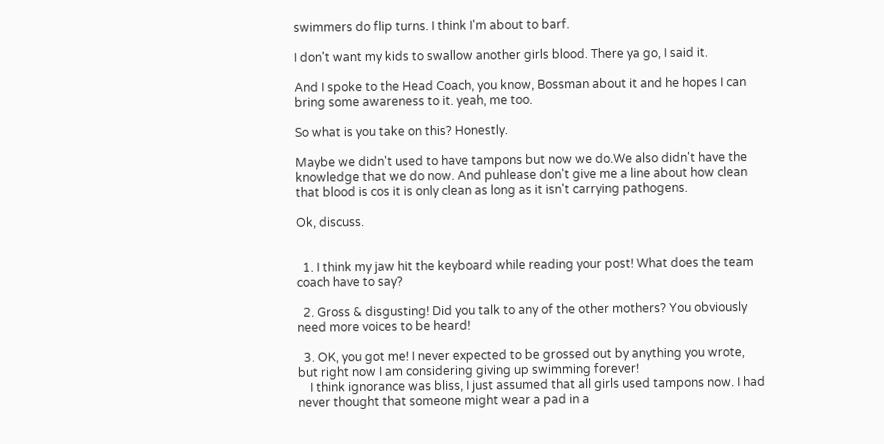swimmers do flip turns. I think I'm about to barf.

I don't want my kids to swallow another girls blood. There ya go, I said it.

And I spoke to the Head Coach, you know, Bossman about it and he hopes I can bring some awareness to it. yeah, me too.

So what is you take on this? Honestly.

Maybe we didn't used to have tampons but now we do.We also didn't have the knowledge that we do now. And puhlease don't give me a line about how clean that blood is cos it is only clean as long as it isn't carrying pathogens.

Ok, discuss.


  1. I think my jaw hit the keyboard while reading your post! What does the team coach have to say?

  2. Gross & disgusting! Did you talk to any of the other mothers? You obviously need more voices to be heard!

  3. OK, you got me! I never expected to be grossed out by anything you wrote, but right now I am considering giving up swimming forever!
    I think ignorance was bliss, I just assumed that all girls used tampons now. I had never thought that someone might wear a pad in a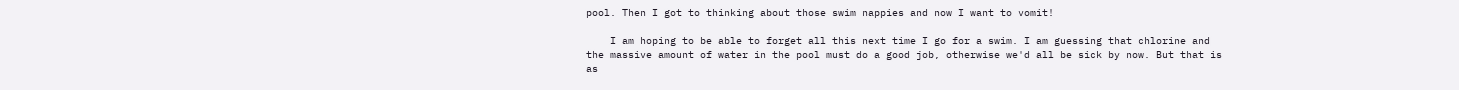pool. Then I got to thinking about those swim nappies and now I want to vomit!

    I am hoping to be able to forget all this next time I go for a swim. I am guessing that chlorine and the massive amount of water in the pool must do a good job, otherwise we'd all be sick by now. But that is as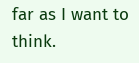far as I want to think.